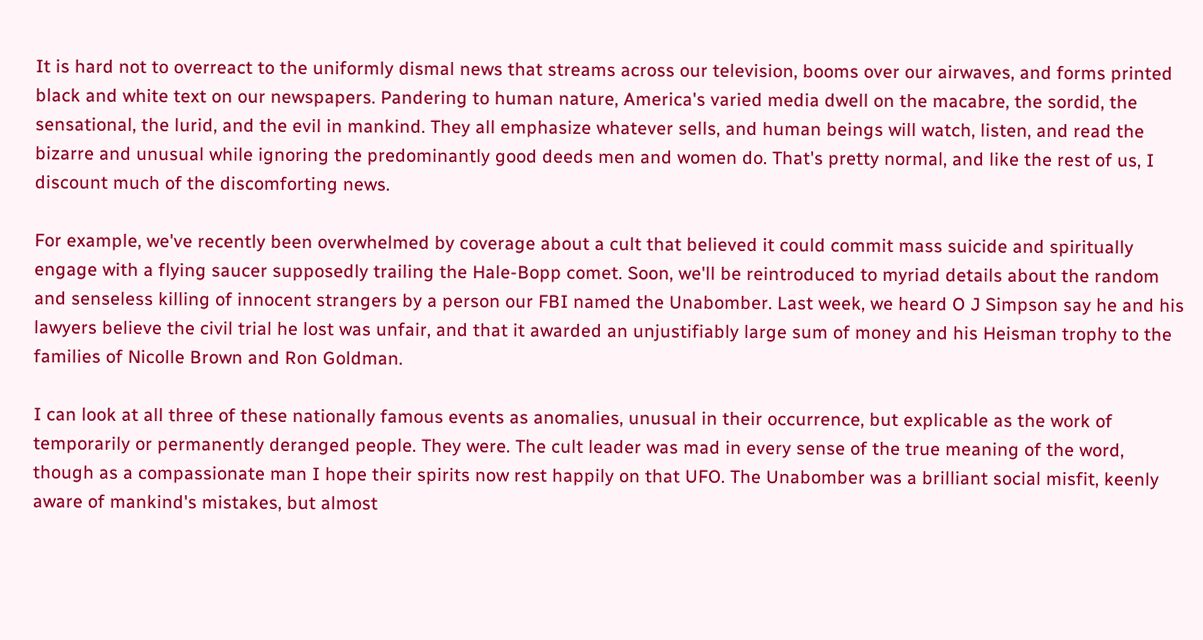It is hard not to overreact to the uniformly dismal news that streams across our television, booms over our airwaves, and forms printed black and white text on our newspapers. Pandering to human nature, America's varied media dwell on the macabre, the sordid, the sensational, the lurid, and the evil in mankind. They all emphasize whatever sells, and human beings will watch, listen, and read the bizarre and unusual while ignoring the predominantly good deeds men and women do. That's pretty normal, and like the rest of us, I discount much of the discomforting news.

For example, we've recently been overwhelmed by coverage about a cult that believed it could commit mass suicide and spiritually engage with a flying saucer supposedly trailing the Hale-Bopp comet. Soon, we'll be reintroduced to myriad details about the random and senseless killing of innocent strangers by a person our FBI named the Unabomber. Last week, we heard O J Simpson say he and his lawyers believe the civil trial he lost was unfair, and that it awarded an unjustifiably large sum of money and his Heisman trophy to the families of Nicolle Brown and Ron Goldman.

I can look at all three of these nationally famous events as anomalies, unusual in their occurrence, but explicable as the work of temporarily or permanently deranged people. They were. The cult leader was mad in every sense of the true meaning of the word, though as a compassionate man I hope their spirits now rest happily on that UFO. The Unabomber was a brilliant social misfit, keenly aware of mankind's mistakes, but almost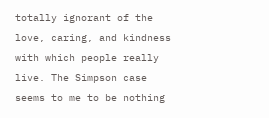totally ignorant of the love, caring, and kindness with which people really live. The Simpson case seems to me to be nothing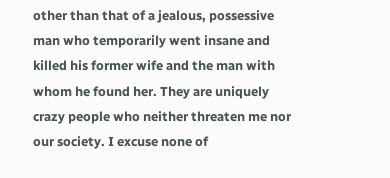other than that of a jealous, possessive man who temporarily went insane and killed his former wife and the man with whom he found her. They are uniquely crazy people who neither threaten me nor our society. I excuse none of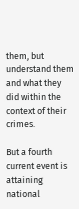them, but understand them and what they did within the context of their crimes.

But a fourth current event is attaining national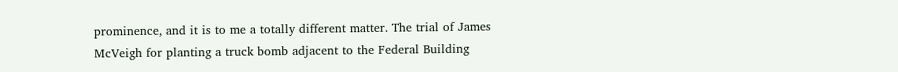prominence, and it is to me a totally different matter. The trial of James McVeigh for planting a truck bomb adjacent to the Federal Building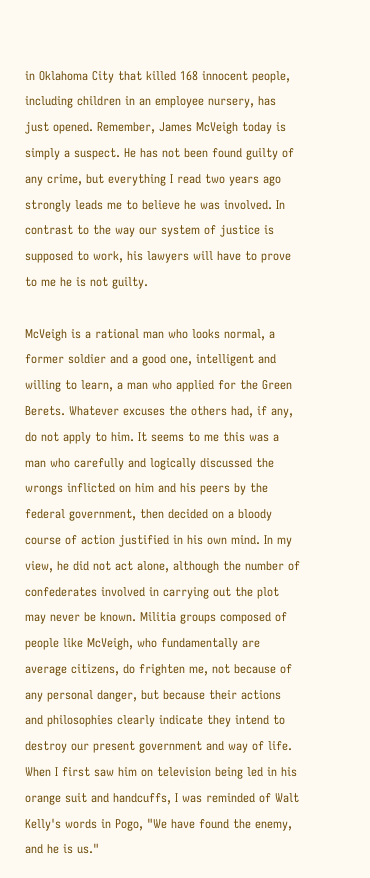in Oklahoma City that killed 168 innocent people, including children in an employee nursery, has just opened. Remember, James McVeigh today is simply a suspect. He has not been found guilty of any crime, but everything I read two years ago strongly leads me to believe he was involved. In contrast to the way our system of justice is supposed to work, his lawyers will have to prove to me he is not guilty.

McVeigh is a rational man who looks normal, a former soldier and a good one, intelligent and willing to learn, a man who applied for the Green Berets. Whatever excuses the others had, if any, do not apply to him. It seems to me this was a man who carefully and logically discussed the wrongs inflicted on him and his peers by the federal government, then decided on a bloody course of action justified in his own mind. In my view, he did not act alone, although the number of confederates involved in carrying out the plot may never be known. Militia groups composed of people like McVeigh, who fundamentally are average citizens, do frighten me, not because of any personal danger, but because their actions and philosophies clearly indicate they intend to destroy our present government and way of life. When I first saw him on television being led in his orange suit and handcuffs, I was reminded of Walt Kelly's words in Pogo, "We have found the enemy, and he is us."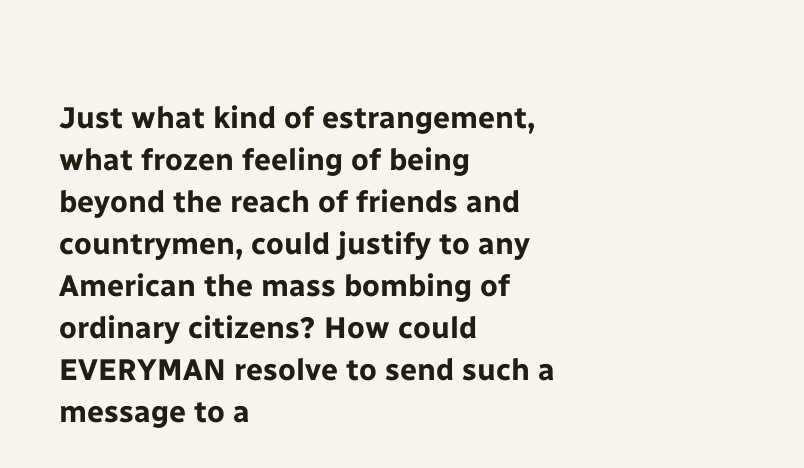Just what kind of estrangement, what frozen feeling of being beyond the reach of friends and countrymen, could justify to any American the mass bombing of ordinary citizens? How could EVERYMAN resolve to send such a message to a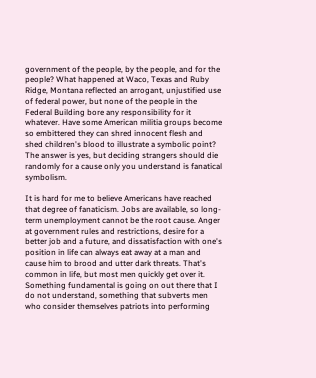government of the people, by the people, and for the people? What happened at Waco, Texas and Ruby Ridge, Montana reflected an arrogant, unjustified use of federal power, but none of the people in the Federal Building bore any responsibility for it whatever. Have some American militia groups become so embittered they can shred innocent flesh and shed children's blood to illustrate a symbolic point? The answer is yes, but deciding strangers should die randomly for a cause only you understand is fanatical symbolism.

It is hard for me to believe Americans have reached that degree of fanaticism. Jobs are available, so long-term unemployment cannot be the root cause. Anger at government rules and restrictions, desire for a better job and a future, and dissatisfaction with one's position in life can always eat away at a man and cause him to brood and utter dark threats. That's common in life, but most men quickly get over it. Something fundamental is going on out there that I do not understand, something that subverts men who consider themselves patriots into performing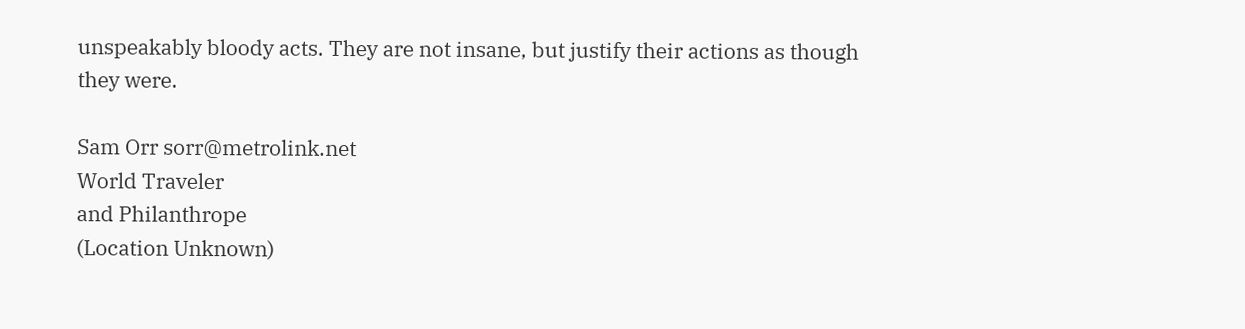unspeakably bloody acts. They are not insane, but justify their actions as though they were.

Sam Orr sorr@metrolink.net
World Traveler
and Philanthrope
(Location Unknown)